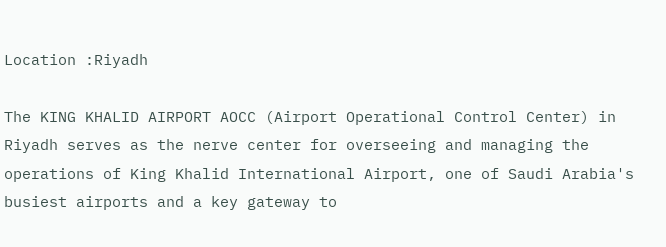Location :Riyadh

The KING KHALID AIRPORT AOCC (Airport Operational Control Center) in Riyadh serves as the nerve center for overseeing and managing the operations of King Khalid International Airport, one of Saudi Arabia's busiest airports and a key gateway to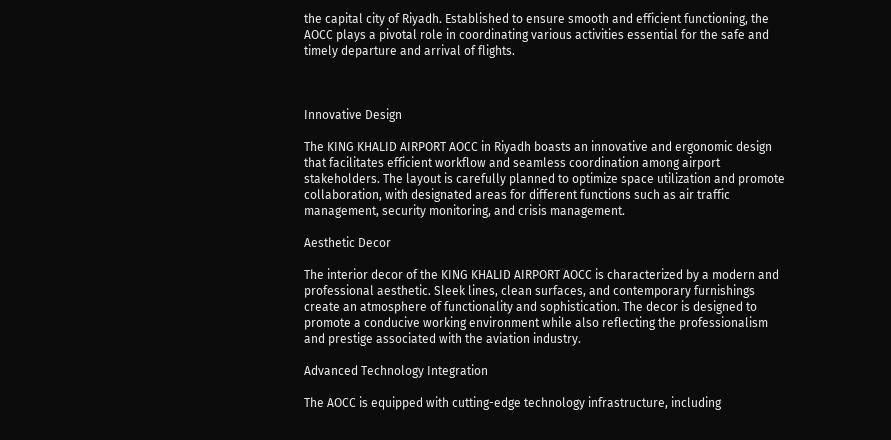the capital city of Riyadh. Established to ensure smooth and efficient functioning, the AOCC plays a pivotal role in coordinating various activities essential for the safe and timely departure and arrival of flights.



Innovative Design

The KING KHALID AIRPORT AOCC in Riyadh boasts an innovative and ergonomic design that facilitates efficient workflow and seamless coordination among airport stakeholders. The layout is carefully planned to optimize space utilization and promote collaboration, with designated areas for different functions such as air traffic management, security monitoring, and crisis management.

Aesthetic Decor

The interior decor of the KING KHALID AIRPORT AOCC is characterized by a modern and professional aesthetic. Sleek lines, clean surfaces, and contemporary furnishings create an atmosphere of functionality and sophistication. The decor is designed to promote a conducive working environment while also reflecting the professionalism and prestige associated with the aviation industry.

Advanced Technology Integration

The AOCC is equipped with cutting-edge technology infrastructure, including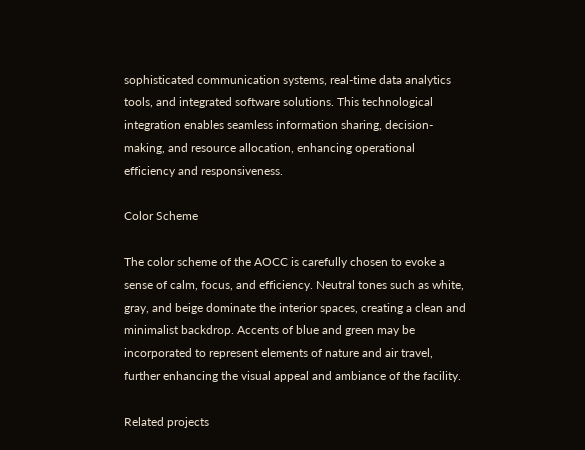sophisticated communication systems, real-time data analytics tools, and integrated software solutions. This technological integration enables seamless information sharing, decision-making, and resource allocation, enhancing operational efficiency and responsiveness.

Color Scheme

The color scheme of the AOCC is carefully chosen to evoke a sense of calm, focus, and efficiency. Neutral tones such as white, gray, and beige dominate the interior spaces, creating a clean and minimalist backdrop. Accents of blue and green may be incorporated to represent elements of nature and air travel, further enhancing the visual appeal and ambiance of the facility.

Related projects